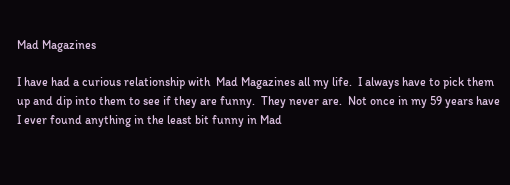Mad Magazines

I have had a curious relationship with  Mad Magazines all my life.  I always have to pick them up and dip into them to see if they are funny.  They never are.  Not once in my 59 years have I ever found anything in the least bit funny in Mad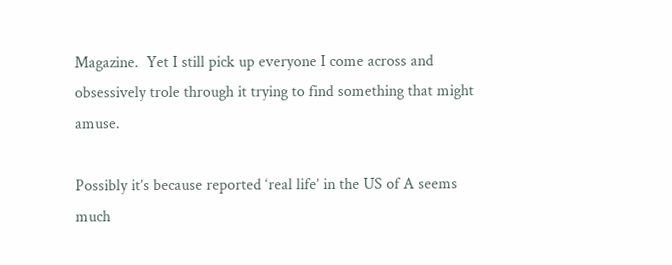Magazine.  Yet I still pick up everyone I come across and obsessively trole through it trying to find something that might amuse.

Possibly it’s because reported ‘real life’ in the US of A seems much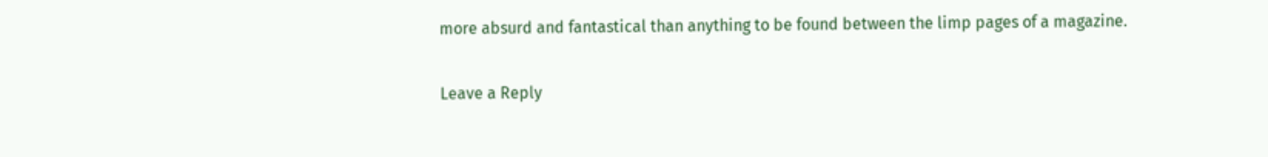more absurd and fantastical than anything to be found between the limp pages of a magazine.

Leave a Reply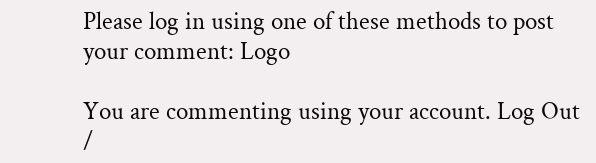Please log in using one of these methods to post your comment: Logo

You are commenting using your account. Log Out /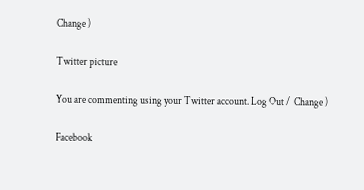Change )

Twitter picture

You are commenting using your Twitter account. Log Out /  Change )

Facebook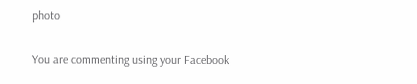photo

You are commenting using your Facebook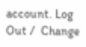account. Log Out /  Change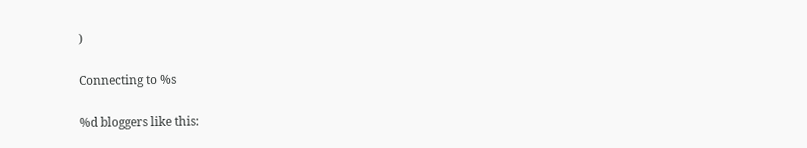)

Connecting to %s

%d bloggers like this: